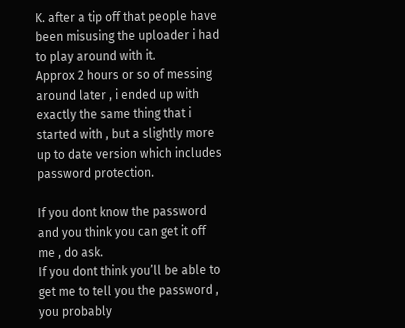K. after a tip off that people have been misusing the uploader i had to play around with it.
Approx 2 hours or so of messing around later , i ended up with exactly the same thing that i started with , but a slightly more up to date version which includes password protection.

If you dont know the password and you think you can get it off me , do ask.
If you dont think you’ll be able to get me to tell you the password , you probably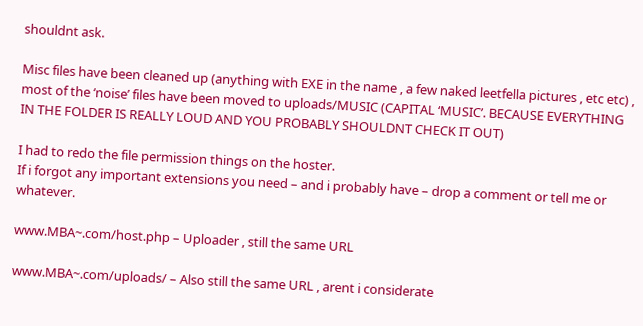shouldnt ask.

Misc files have been cleaned up (anything with EXE in the name , a few naked leetfella pictures , etc etc) , most of the ‘noise’ files have been moved to uploads/MUSIC (CAPITAL ‘MUSIC’. BECAUSE EVERYTHING IN THE FOLDER IS REALLY LOUD AND YOU PROBABLY SHOULDNT CHECK IT OUT)

I had to redo the file permission things on the hoster.
If i forgot any important extensions you need – and i probably have – drop a comment or tell me or whatever.

www.MBA~.com/host.php – Uploader , still the same URL

www.MBA~.com/uploads/ – Also still the same URL , arent i considerate